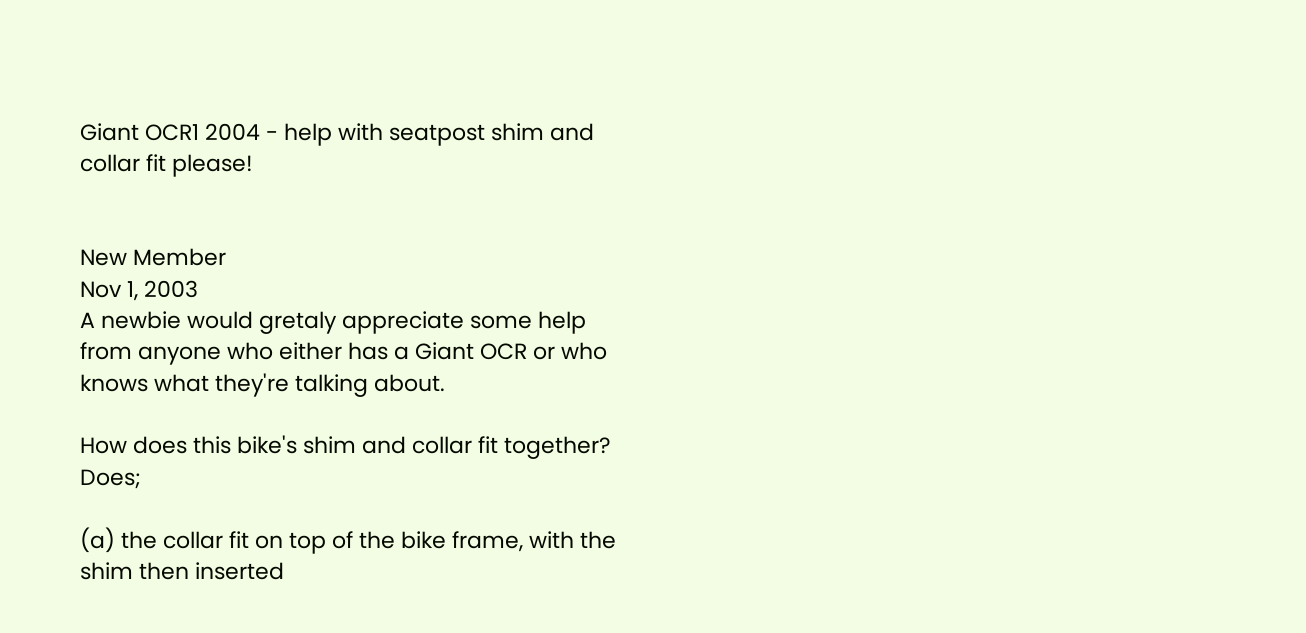Giant OCR1 2004 - help with seatpost shim and collar fit please!


New Member
Nov 1, 2003
A newbie would gretaly appreciate some help from anyone who either has a Giant OCR or who knows what they're talking about.

How does this bike's shim and collar fit together? Does;

(a) the collar fit on top of the bike frame, with the shim then inserted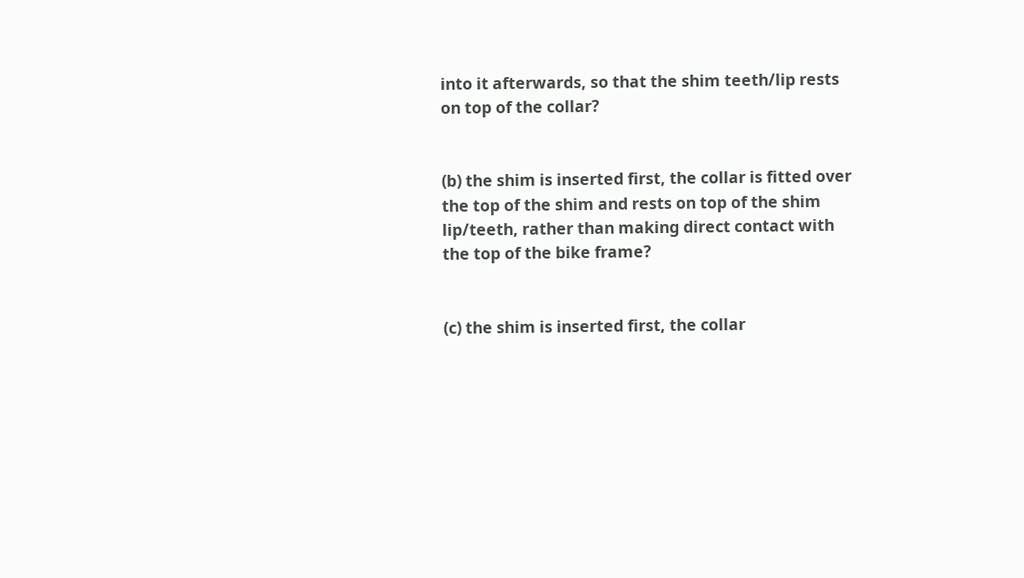into it afterwards, so that the shim teeth/lip rests on top of the collar?


(b) the shim is inserted first, the collar is fitted over the top of the shim and rests on top of the shim lip/teeth, rather than making direct contact with the top of the bike frame?


(c) the shim is inserted first, the collar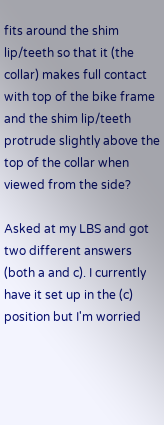fits around the shim lip/teeth so that it (the collar) makes full contact with top of the bike frame and the shim lip/teeth protrude slightly above the top of the collar when viewed from the side?

Asked at my LBS and got two different answers (both a and c). I currently have it set up in the (c) position but I'm worried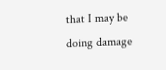that I may be doing damage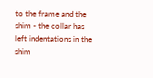to the frame and the shim - the collar has left indentations in the shim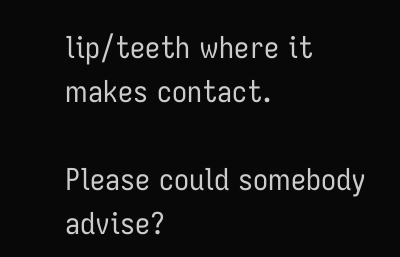lip/teeth where it makes contact.

Please could somebody advise?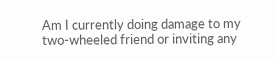Am I currently doing damage to my two-wheeled friend or inviting any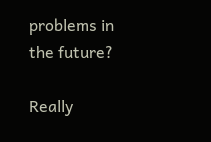problems in the future?

Really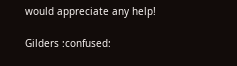would appreciate any help!

Gilders :confused: